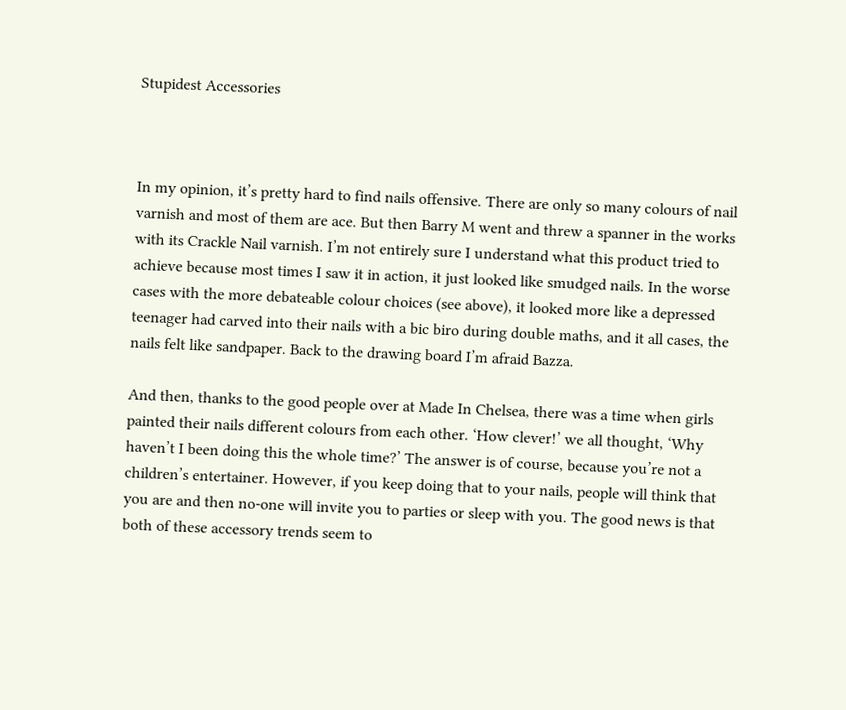Stupidest Accessories



In my opinion, it’s pretty hard to find nails offensive. There are only so many colours of nail varnish and most of them are ace. But then Barry M went and threw a spanner in the works with its Crackle Nail varnish. I’m not entirely sure I understand what this product tried to achieve because most times I saw it in action, it just looked like smudged nails. In the worse cases with the more debateable colour choices (see above), it looked more like a depressed teenager had carved into their nails with a bic biro during double maths, and it all cases, the nails felt like sandpaper. Back to the drawing board I’m afraid Bazza.

And then, thanks to the good people over at Made In Chelsea, there was a time when girls painted their nails different colours from each other. ‘How clever!’ we all thought, ‘Why haven’t I been doing this the whole time?’ The answer is of course, because you’re not a children’s entertainer. However, if you keep doing that to your nails, people will think that you are and then no-one will invite you to parties or sleep with you. The good news is that both of these accessory trends seem to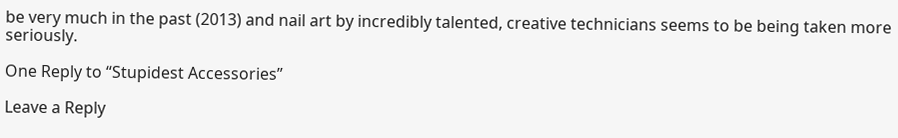be very much in the past (2013) and nail art by incredibly talented, creative technicians seems to be being taken more seriously.

One Reply to “Stupidest Accessories”

Leave a Reply